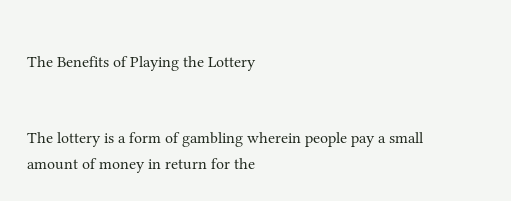The Benefits of Playing the Lottery


The lottery is a form of gambling wherein people pay a small amount of money in return for the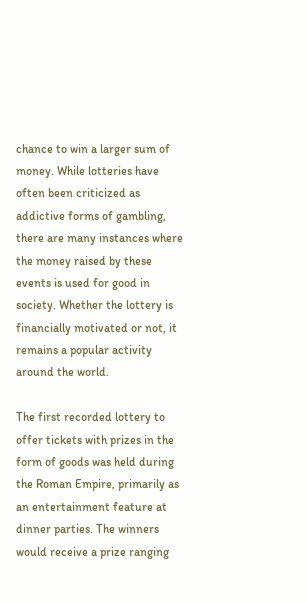chance to win a larger sum of money. While lotteries have often been criticized as addictive forms of gambling, there are many instances where the money raised by these events is used for good in society. Whether the lottery is financially motivated or not, it remains a popular activity around the world.

The first recorded lottery to offer tickets with prizes in the form of goods was held during the Roman Empire, primarily as an entertainment feature at dinner parties. The winners would receive a prize ranging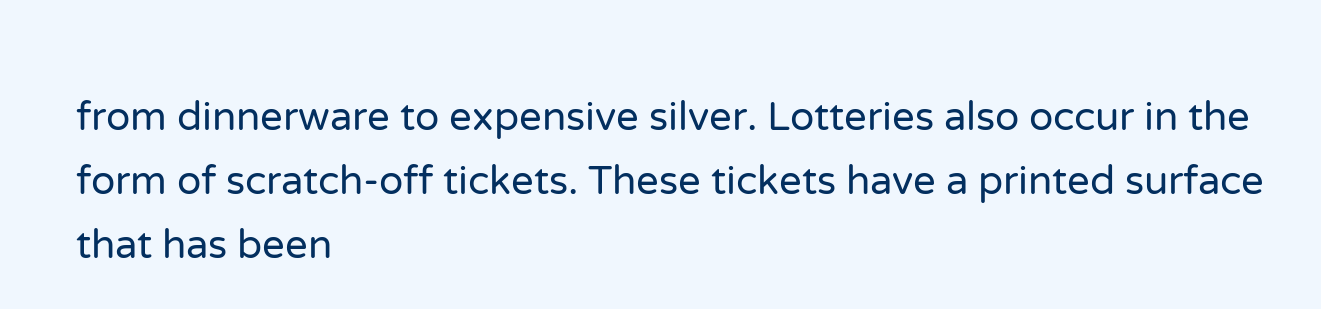from dinnerware to expensive silver. Lotteries also occur in the form of scratch-off tickets. These tickets have a printed surface that has been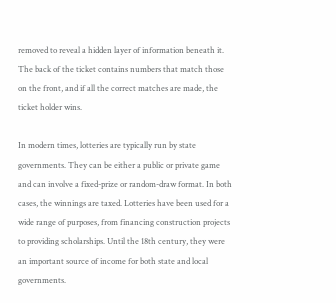removed to reveal a hidden layer of information beneath it. The back of the ticket contains numbers that match those on the front, and if all the correct matches are made, the ticket holder wins.

In modern times, lotteries are typically run by state governments. They can be either a public or private game and can involve a fixed-prize or random-draw format. In both cases, the winnings are taxed. Lotteries have been used for a wide range of purposes, from financing construction projects to providing scholarships. Until the 18th century, they were an important source of income for both state and local governments.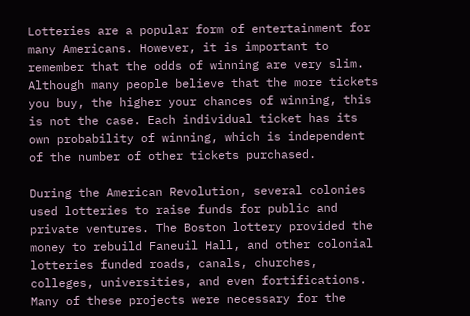Lotteries are a popular form of entertainment for many Americans. However, it is important to remember that the odds of winning are very slim. Although many people believe that the more tickets you buy, the higher your chances of winning, this is not the case. Each individual ticket has its own probability of winning, which is independent of the number of other tickets purchased.

During the American Revolution, several colonies used lotteries to raise funds for public and private ventures. The Boston lottery provided the money to rebuild Faneuil Hall, and other colonial lotteries funded roads, canals, churches, colleges, universities, and even fortifications. Many of these projects were necessary for the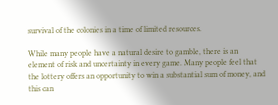survival of the colonies in a time of limited resources.

While many people have a natural desire to gamble, there is an element of risk and uncertainty in every game. Many people feel that the lottery offers an opportunity to win a substantial sum of money, and this can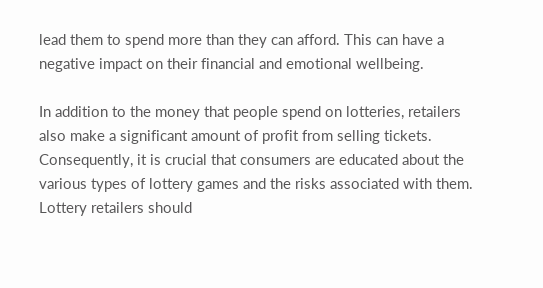lead them to spend more than they can afford. This can have a negative impact on their financial and emotional wellbeing.

In addition to the money that people spend on lotteries, retailers also make a significant amount of profit from selling tickets. Consequently, it is crucial that consumers are educated about the various types of lottery games and the risks associated with them. Lottery retailers should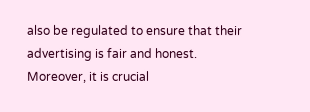also be regulated to ensure that their advertising is fair and honest. Moreover, it is crucial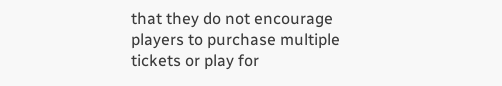that they do not encourage players to purchase multiple tickets or play for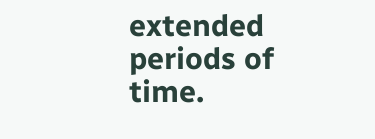extended periods of time.